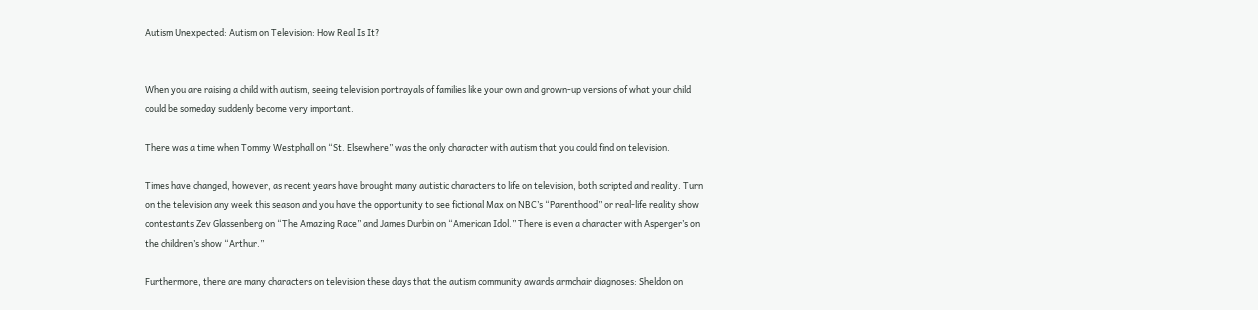Autism Unexpected: Autism on Television: How Real Is It?


When you are raising a child with autism, seeing television portrayals of families like your own and grown-up versions of what your child could be someday suddenly become very important.

There was a time when Tommy Westphall on “St. Elsewhere” was the only character with autism that you could find on television.

Times have changed, however, as recent years have brought many autistic characters to life on television, both scripted and reality. Turn on the television any week this season and you have the opportunity to see fictional Max on NBC’s “Parenthood” or real-life reality show contestants Zev Glassenberg on “The Amazing Race” and James Durbin on “American Idol.” There is even a character with Asperger’s on the children’s show “Arthur.”

Furthermore, there are many characters on television these days that the autism community awards armchair diagnoses: Sheldon on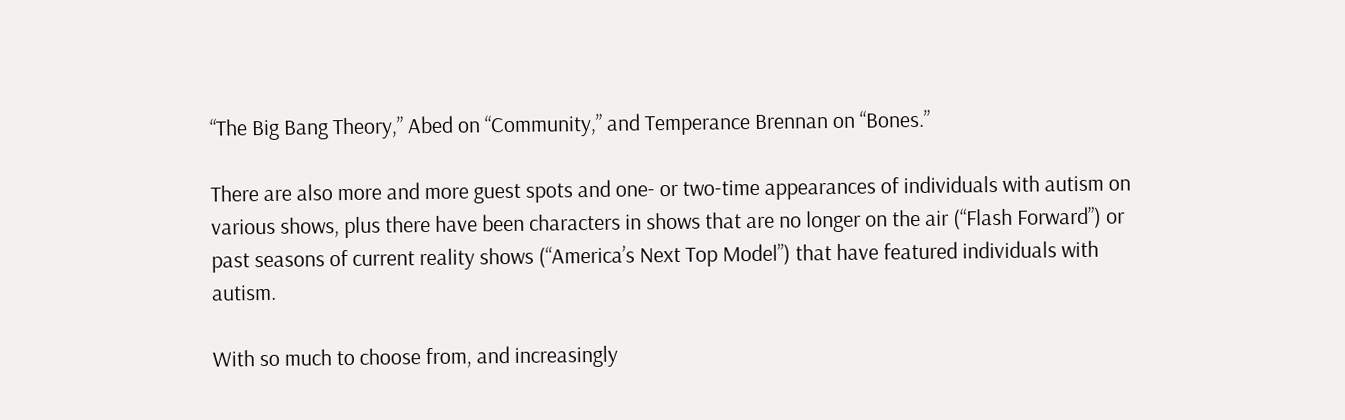“The Big Bang Theory,” Abed on “Community,” and Temperance Brennan on “Bones.”

There are also more and more guest spots and one- or two-time appearances of individuals with autism on various shows, plus there have been characters in shows that are no longer on the air (“Flash Forward”) or past seasons of current reality shows (“America’s Next Top Model”) that have featured individuals with autism.

With so much to choose from, and increasingly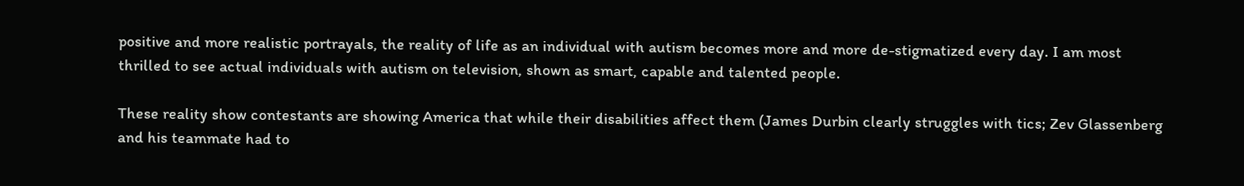positive and more realistic portrayals, the reality of life as an individual with autism becomes more and more de-stigmatized every day. I am most thrilled to see actual individuals with autism on television, shown as smart, capable and talented people.

These reality show contestants are showing America that while their disabilities affect them (James Durbin clearly struggles with tics; Zev Glassenberg and his teammate had to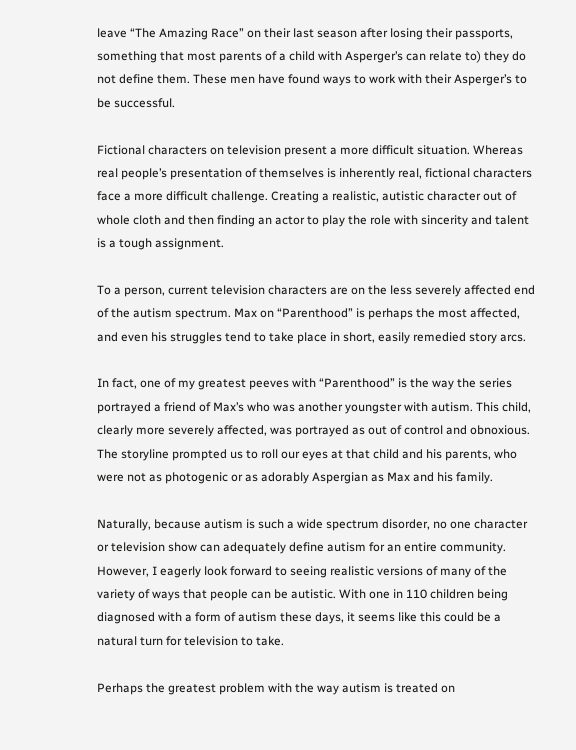leave “The Amazing Race” on their last season after losing their passports, something that most parents of a child with Asperger’s can relate to) they do not define them. These men have found ways to work with their Asperger’s to be successful.

Fictional characters on television present a more difficult situation. Whereas real people’s presentation of themselves is inherently real, fictional characters face a more difficult challenge. Creating a realistic, autistic character out of whole cloth and then finding an actor to play the role with sincerity and talent is a tough assignment.

To a person, current television characters are on the less severely affected end of the autism spectrum. Max on “Parenthood” is perhaps the most affected, and even his struggles tend to take place in short, easily remedied story arcs.

In fact, one of my greatest peeves with “Parenthood” is the way the series portrayed a friend of Max’s who was another youngster with autism. This child, clearly more severely affected, was portrayed as out of control and obnoxious. The storyline prompted us to roll our eyes at that child and his parents, who were not as photogenic or as adorably Aspergian as Max and his family.

Naturally, because autism is such a wide spectrum disorder, no one character or television show can adequately define autism for an entire community. However, I eagerly look forward to seeing realistic versions of many of the variety of ways that people can be autistic. With one in 110 children being diagnosed with a form of autism these days, it seems like this could be a natural turn for television to take.

Perhaps the greatest problem with the way autism is treated on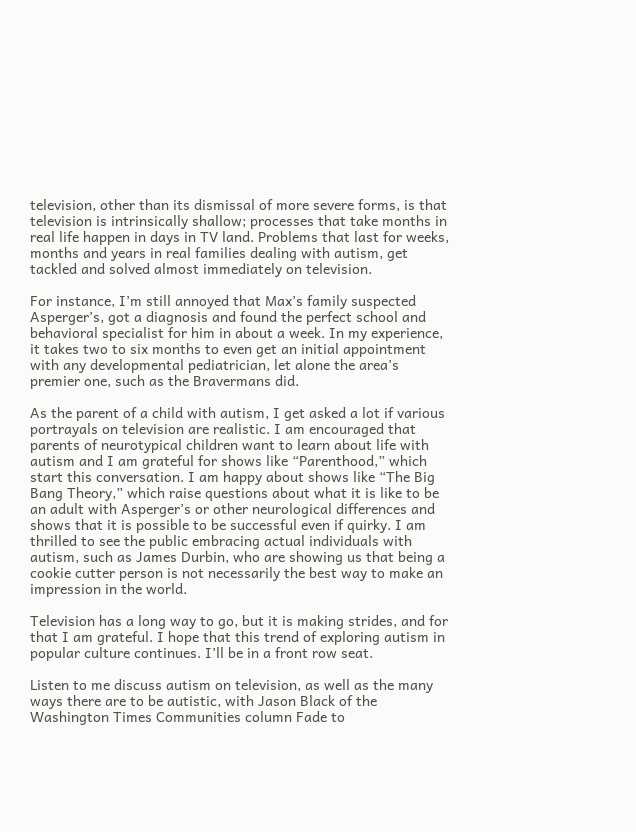television, other than its dismissal of more severe forms, is that television is intrinsically shallow; processes that take months in real life happen in days in TV land. Problems that last for weeks, months and years in real families dealing with autism, get tackled and solved almost immediately on television.

For instance, I’m still annoyed that Max’s family suspected Asperger’s, got a diagnosis and found the perfect school and behavioral specialist for him in about a week. In my experience, it takes two to six months to even get an initial appointment with any developmental pediatrician, let alone the area’s premier one, such as the Bravermans did.

As the parent of a child with autism, I get asked a lot if various portrayals on television are realistic. I am encouraged that parents of neurotypical children want to learn about life with autism and I am grateful for shows like “Parenthood,” which start this conversation. I am happy about shows like “The Big Bang Theory,” which raise questions about what it is like to be an adult with Asperger’s or other neurological differences and shows that it is possible to be successful even if quirky. I am thrilled to see the public embracing actual individuals with autism, such as James Durbin, who are showing us that being a cookie cutter person is not necessarily the best way to make an impression in the world.

Television has a long way to go, but it is making strides, and for that I am grateful. I hope that this trend of exploring autism in popular culture continues. I’ll be in a front row seat.

Listen to me discuss autism on television, as well as the many ways there are to be autistic, with Jason Black of the Washington Times Communities column Fade to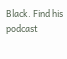Black. Find his podcast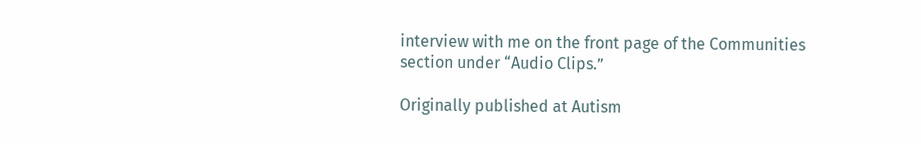interview with me on the front page of the Communities section under “Audio Clips.”

Originally published at Autism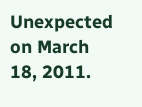Unexpected on March 18, 2011.